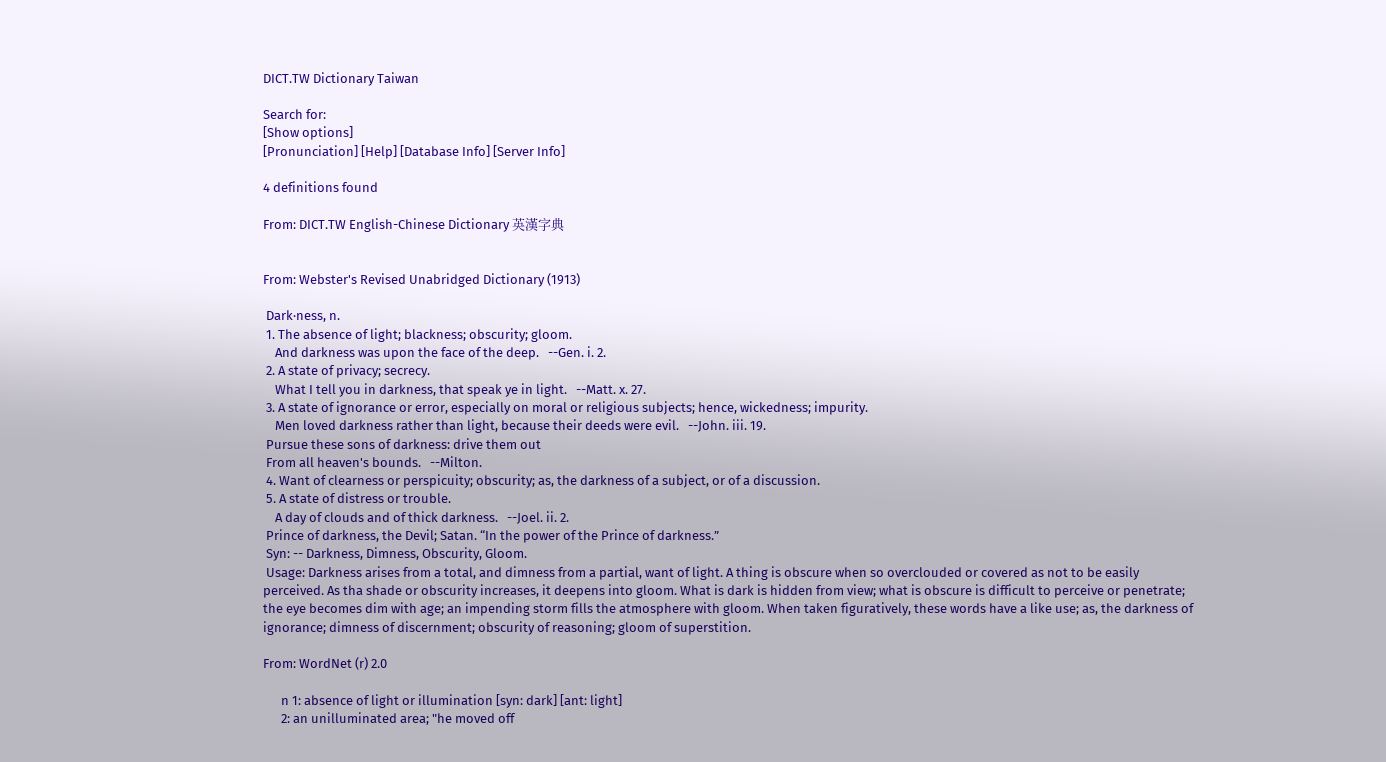DICT.TW Dictionary Taiwan

Search for:
[Show options]
[Pronunciation] [Help] [Database Info] [Server Info]

4 definitions found

From: DICT.TW English-Chinese Dictionary 英漢字典


From: Webster's Revised Unabridged Dictionary (1913)

 Dark·ness, n.
 1. The absence of light; blackness; obscurity; gloom.
    And darkness was upon the face of the deep.   --Gen. i. 2.
 2. A state of privacy; secrecy.
    What I tell you in darkness, that speak ye in light.   --Matt. x. 27.
 3. A state of ignorance or error, especially on moral or religious subjects; hence, wickedness; impurity.
    Men loved darkness rather than light, because their deeds were evil.   --John. iii. 19.
 Pursue these sons of darkness: drive them out
 From all heaven's bounds.   --Milton.
 4. Want of clearness or perspicuity; obscurity; as, the darkness of a subject, or of a discussion.
 5. A state of distress or trouble.
    A day of clouds and of thick darkness.   --Joel. ii. 2.
 Prince of darkness, the Devil; Satan. “In the power of the Prince of darkness.”
 Syn: -- Darkness, Dimness, Obscurity, Gloom.
 Usage: Darkness arises from a total, and dimness from a partial, want of light. A thing is obscure when so overclouded or covered as not to be easily perceived. As tha shade or obscurity increases, it deepens into gloom. What is dark is hidden from view; what is obscure is difficult to perceive or penetrate; the eye becomes dim with age; an impending storm fills the atmosphere with gloom. When taken figuratively, these words have a like use; as, the darkness of ignorance; dimness of discernment; obscurity of reasoning; gloom of superstition.

From: WordNet (r) 2.0

      n 1: absence of light or illumination [syn: dark] [ant: light]
      2: an unilluminated area; "he moved off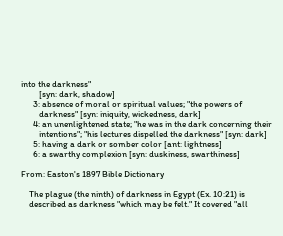into the darkness"
         [syn: dark, shadow]
      3: absence of moral or spiritual values; "the powers of
         darkness" [syn: iniquity, wickedness, dark]
      4: an unenlightened state; "he was in the dark concerning their
         intentions"; "his lectures dispelled the darkness" [syn: dark]
      5: having a dark or somber color [ant: lightness]
      6: a swarthy complexion [syn: duskiness, swarthiness]

From: Easton's 1897 Bible Dictionary

    The plague (the ninth) of darkness in Egypt (Ex. 10:21) is
    described as darkness "which may be felt." It covered "all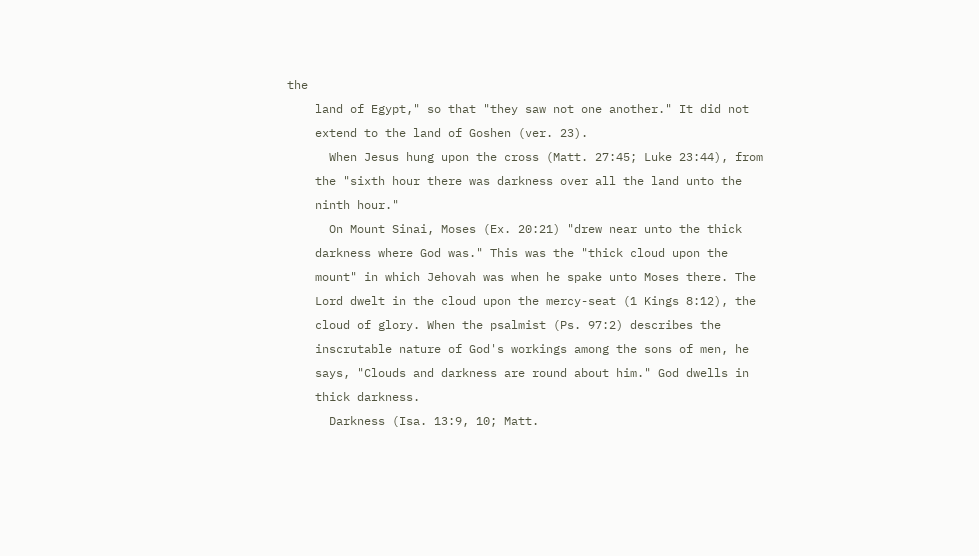the
    land of Egypt," so that "they saw not one another." It did not
    extend to the land of Goshen (ver. 23).
      When Jesus hung upon the cross (Matt. 27:45; Luke 23:44), from
    the "sixth hour there was darkness over all the land unto the
    ninth hour."
      On Mount Sinai, Moses (Ex. 20:21) "drew near unto the thick
    darkness where God was." This was the "thick cloud upon the
    mount" in which Jehovah was when he spake unto Moses there. The
    Lord dwelt in the cloud upon the mercy-seat (1 Kings 8:12), the
    cloud of glory. When the psalmist (Ps. 97:2) describes the
    inscrutable nature of God's workings among the sons of men, he
    says, "Clouds and darkness are round about him." God dwells in
    thick darkness.
      Darkness (Isa. 13:9, 10; Matt.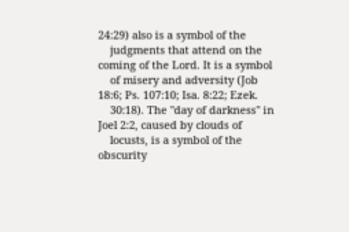24:29) also is a symbol of the
    judgments that attend on the coming of the Lord. It is a symbol
    of misery and adversity (Job 18:6; Ps. 107:10; Isa. 8:22; Ezek.
    30:18). The "day of darkness" in Joel 2:2, caused by clouds of
    locusts, is a symbol of the obscurity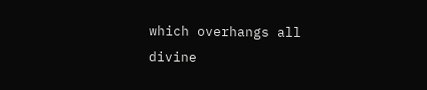which overhangs all divine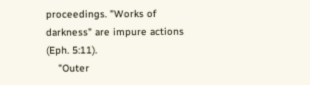proceedings. "Works of darkness" are impure actions (Eph. 5:11).
    "Outer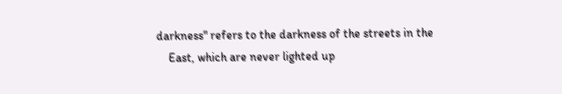darkness" refers to the darkness of the streets in the
    East, which are never lighted up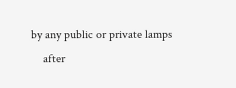by any public or private lamps
    after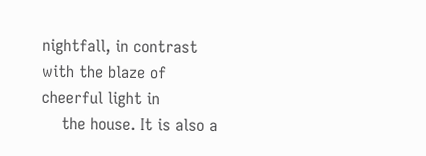nightfall, in contrast with the blaze of cheerful light in
    the house. It is also a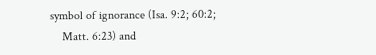symbol of ignorance (Isa. 9:2; 60:2;
    Matt. 6:23) and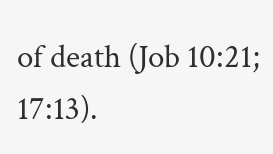of death (Job 10:21; 17:13).